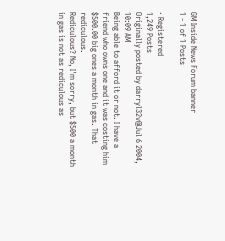GM Inside News Forum banner
1 - 1 of 1 Posts

· Registered
1,249 Posts
Originally posted by darryl32v@Jul 6 2004, 10:09 AM
Being able to afford it or not. I have a friend who owns one and it was costing him $500.00 big ones a month in gas. That rediculous.
Rediculous? No, I'm sorry, but $500 a month in gas is not as rediculous as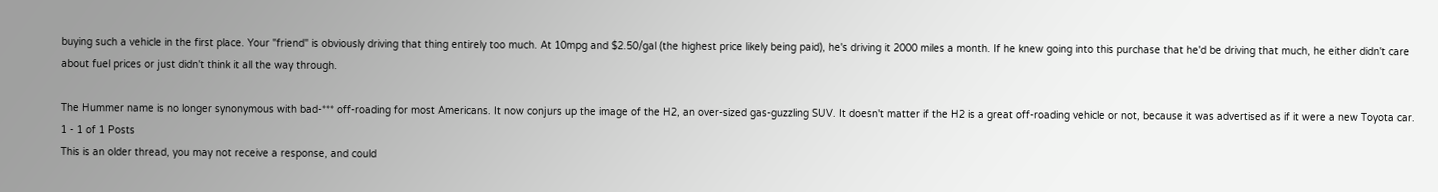buying such a vehicle in the first place. Your "friend" is obviously driving that thing entirely too much. At 10mpg and $2.50/gal (the highest price likely being paid), he's driving it 2000 miles a month. If he knew going into this purchase that he'd be driving that much, he either didn't care about fuel prices or just didn't think it all the way through.

The Hummer name is no longer synonymous with bad-*** off-roading for most Americans. It now conjurs up the image of the H2, an over-sized gas-guzzling SUV. It doesn't matter if the H2 is a great off-roading vehicle or not, because it was advertised as if it were a new Toyota car.
1 - 1 of 1 Posts
This is an older thread, you may not receive a response, and could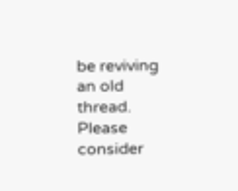be reviving an old thread. Please consider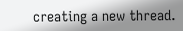creating a new thread.